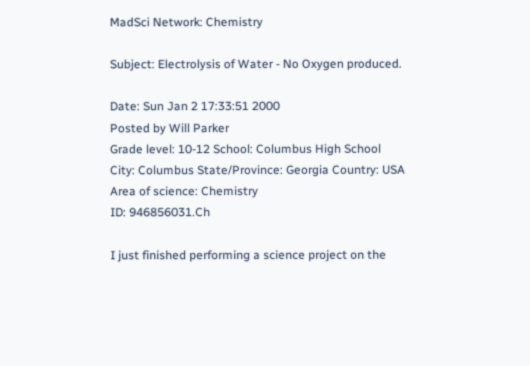MadSci Network: Chemistry

Subject: Electrolysis of Water - No Oxygen produced.

Date: Sun Jan 2 17:33:51 2000
Posted by Will Parker
Grade level: 10-12 School: Columbus High School
City: Columbus State/Province: Georgia Country: USA
Area of science: Chemistry
ID: 946856031.Ch

I just finished performing a science project on the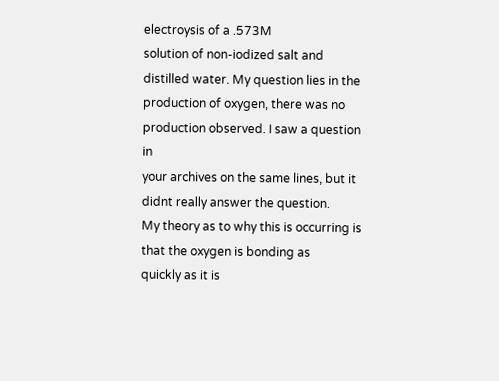electroysis of a .573M
solution of non-iodized salt and distilled water. My question lies in the
production of oxygen, there was no production observed. I saw a question in
your archives on the same lines, but it didnt really answer the question.
My theory as to why this is occurring is that the oxygen is bonding as
quickly as it is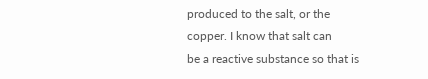produced to the salt, or the copper. I know that salt can
be a reactive substance so that is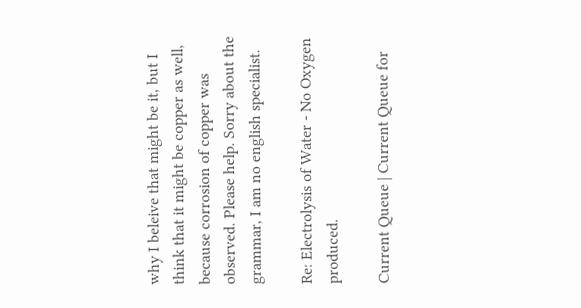why I beleive that might be it, but I
think that it might be copper as well, because corrosion of copper was
observed. Please help. Sorry about the grammar, I am no english specialist.

Re: Electrolysis of Water - No Oxygen produced.

Current Queue | Current Queue for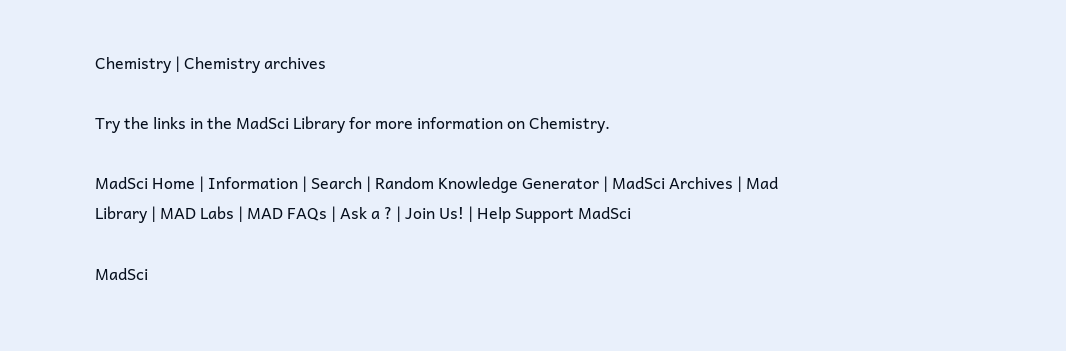Chemistry | Chemistry archives

Try the links in the MadSci Library for more information on Chemistry.

MadSci Home | Information | Search | Random Knowledge Generator | MadSci Archives | Mad Library | MAD Labs | MAD FAQs | Ask a ? | Join Us! | Help Support MadSci

MadSci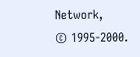Network,
© 1995-2000.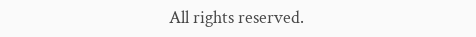All rights reserved.